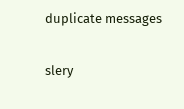duplicate messages

slery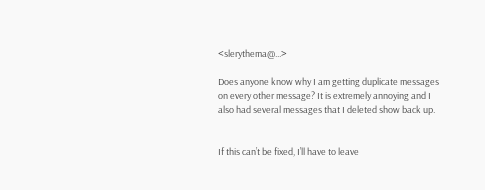<slerythema@...>

Does anyone know why I am getting duplicate messages on every other message? It is extremely annoying and I also had several messages that I deleted show back up.


If this can’t be fixed, I’ll have to leave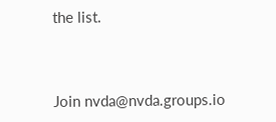the list.



Join nvda@nvda.groups.io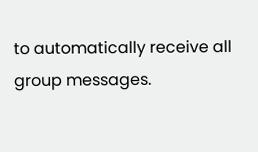to automatically receive all group messages.